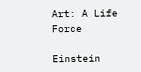Art: A Life Force

Einstein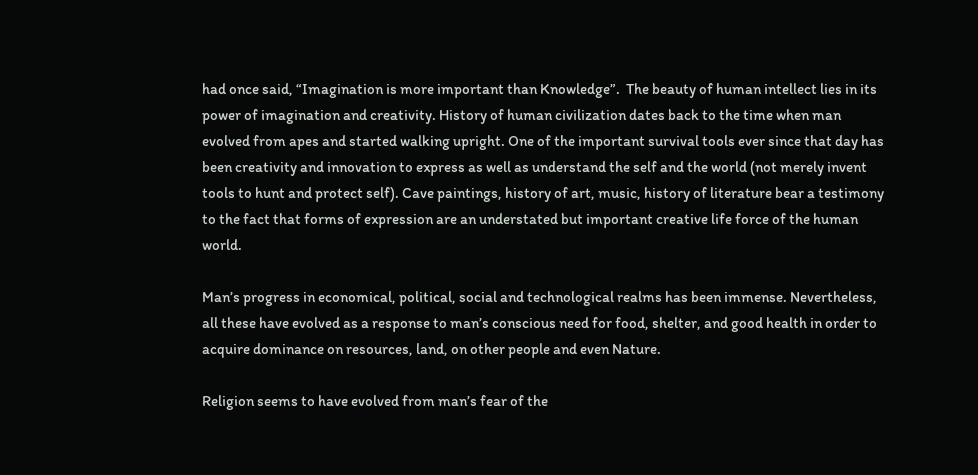had once said, “Imagination is more important than Knowledge”.  The beauty of human intellect lies in its power of imagination and creativity. History of human civilization dates back to the time when man evolved from apes and started walking upright. One of the important survival tools ever since that day has been creativity and innovation to express as well as understand the self and the world (not merely invent tools to hunt and protect self). Cave paintings, history of art, music, history of literature bear a testimony to the fact that forms of expression are an understated but important creative life force of the human world.

Man’s progress in economical, political, social and technological realms has been immense. Nevertheless, all these have evolved as a response to man’s conscious need for food, shelter, and good health in order to acquire dominance on resources, land, on other people and even Nature.

Religion seems to have evolved from man’s fear of the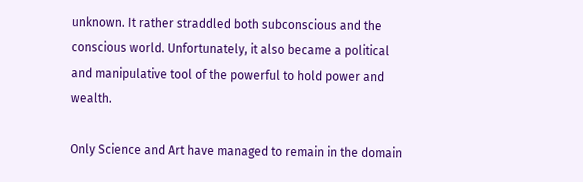unknown. It rather straddled both subconscious and the conscious world. Unfortunately, it also became a political and manipulative tool of the powerful to hold power and wealth.

Only Science and Art have managed to remain in the domain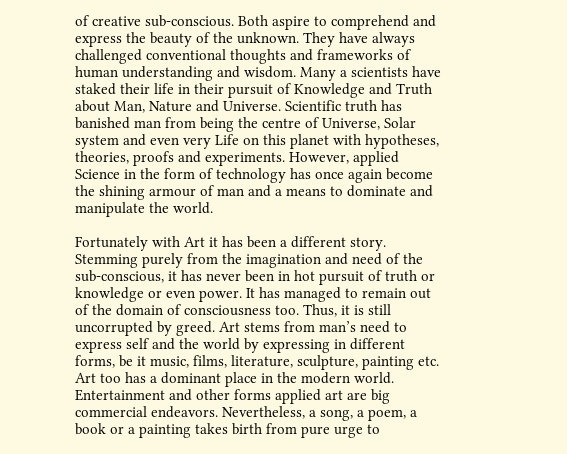of creative sub-conscious. Both aspire to comprehend and express the beauty of the unknown. They have always challenged conventional thoughts and frameworks of human understanding and wisdom. Many a scientists have staked their life in their pursuit of Knowledge and Truth about Man, Nature and Universe. Scientific truth has banished man from being the centre of Universe, Solar system and even very Life on this planet with hypotheses, theories, proofs and experiments. However, applied Science in the form of technology has once again become the shining armour of man and a means to dominate and manipulate the world.

Fortunately with Art it has been a different story. Stemming purely from the imagination and need of the sub-conscious, it has never been in hot pursuit of truth or knowledge or even power. It has managed to remain out of the domain of consciousness too. Thus, it is still uncorrupted by greed. Art stems from man’s need to express self and the world by expressing in different forms, be it music, films, literature, sculpture, painting etc.  Art too has a dominant place in the modern world. Entertainment and other forms applied art are big commercial endeavors. Nevertheless, a song, a poem, a book or a painting takes birth from pure urge to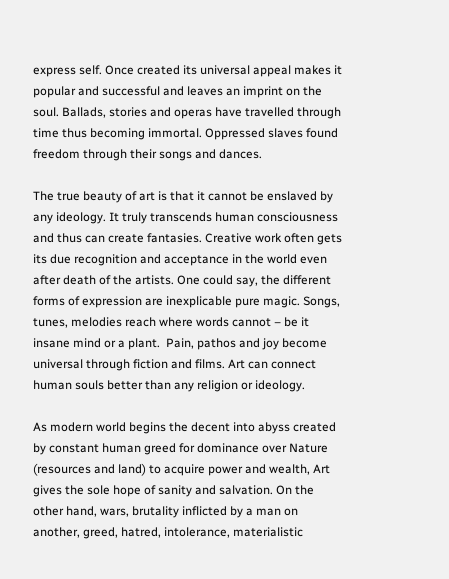express self. Once created its universal appeal makes it popular and successful and leaves an imprint on the soul. Ballads, stories and operas have travelled through time thus becoming immortal. Oppressed slaves found freedom through their songs and dances.

The true beauty of art is that it cannot be enslaved by any ideology. It truly transcends human consciousness and thus can create fantasies. Creative work often gets its due recognition and acceptance in the world even after death of the artists. One could say, the different forms of expression are inexplicable pure magic. Songs, tunes, melodies reach where words cannot – be it insane mind or a plant.  Pain, pathos and joy become universal through fiction and films. Art can connect human souls better than any religion or ideology.

As modern world begins the decent into abyss created by constant human greed for dominance over Nature (resources and land) to acquire power and wealth, Art gives the sole hope of sanity and salvation. On the other hand, wars, brutality inflicted by a man on another, greed, hatred, intolerance, materialistic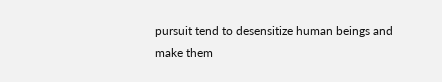pursuit tend to desensitize human beings and make them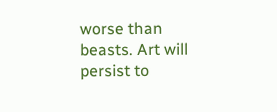worse than beasts. Art will persist to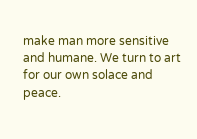make man more sensitive and humane. We turn to art for our own solace and peace.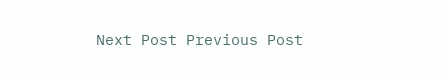Next Post Previous Post